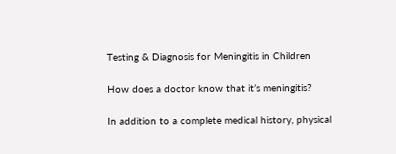Testing & Diagnosis for Meningitis in Children

How does a doctor know that it’s meningitis?

In addition to a complete medical history, physical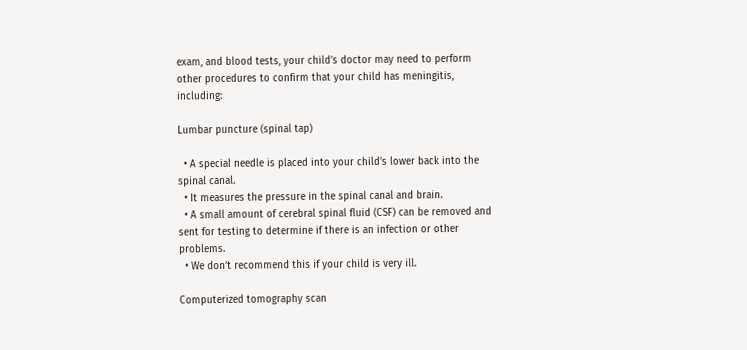exam, and blood tests, your child’s doctor may need to perform other procedures to confirm that your child has meningitis, including:

Lumbar puncture (spinal tap)

  • A special needle is placed into your child’s lower back into the spinal canal.
  • It measures the pressure in the spinal canal and brain.
  • A small amount of cerebral spinal fluid (CSF) can be removed and sent for testing to determine if there is an infection or other problems.
  • We don’t recommend this if your child is very ill.

Computerized tomography scan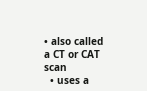• also called a CT or CAT scan
  • uses a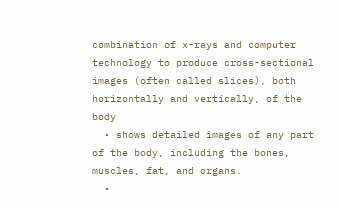combination of x-rays and computer technology to produce cross-sectional images (often called slices), both horizontally and vertically, of the body
  • shows detailed images of any part of the body, including the bones, muscles, fat, and organs.
  •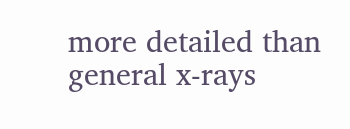more detailed than general x-rays